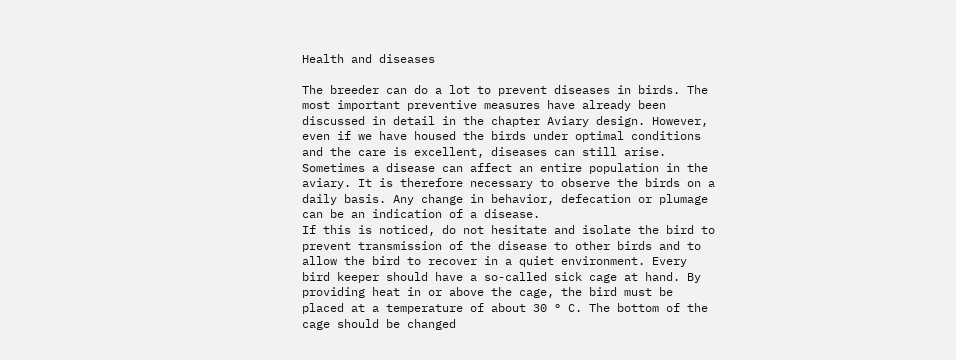Health and diseases

The breeder can do a lot to prevent diseases in birds. The most important preventive measures have already been discussed in detail in the chapter Aviary design. However, even if we have housed the birds under optimal conditions and the care is excellent, diseases can still arise. Sometimes a disease can affect an entire population in the aviary. It is therefore necessary to observe the birds on a daily basis. Any change in behavior, defecation or plumage can be an indication of a disease.
If this is noticed, do not hesitate and isolate the bird to prevent transmission of the disease to other birds and to allow the bird to recover in a quiet environment. Every bird keeper should have a so-called sick cage at hand. By providing heat in or above the cage, the bird must be placed at a temperature of about 30 ° C. The bottom of the cage should be changed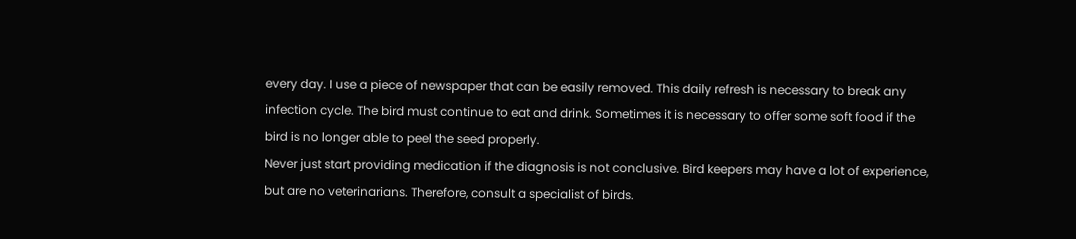every day. I use a piece of newspaper that can be easily removed. This daily refresh is necessary to break any infection cycle. The bird must continue to eat and drink. Sometimes it is necessary to offer some soft food if the bird is no longer able to peel the seed properly.
Never just start providing medication if the diagnosis is not conclusive. Bird keepers may have a lot of experience, but are no veterinarians. Therefore, consult a specialist of birds.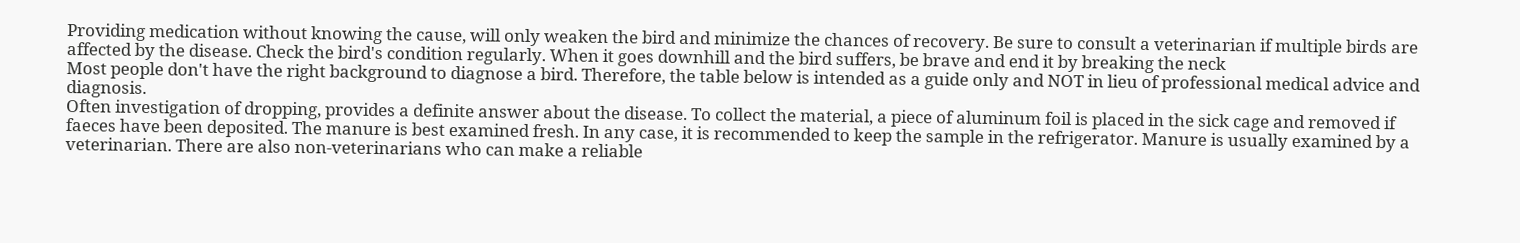Providing medication without knowing the cause, will only weaken the bird and minimize the chances of recovery. Be sure to consult a veterinarian if multiple birds are affected by the disease. Check the bird's condition regularly. When it goes downhill and the bird suffers, be brave and end it by breaking the neck
Most people don't have the right background to diagnose a bird. Therefore, the table below is intended as a guide only and NOT in lieu of professional medical advice and diagnosis.
Often investigation of dropping, provides a definite answer about the disease. To collect the material, a piece of aluminum foil is placed in the sick cage and removed if faeces have been deposited. The manure is best examined fresh. In any case, it is recommended to keep the sample in the refrigerator. Manure is usually examined by a veterinarian. There are also non-veterinarians who can make a reliable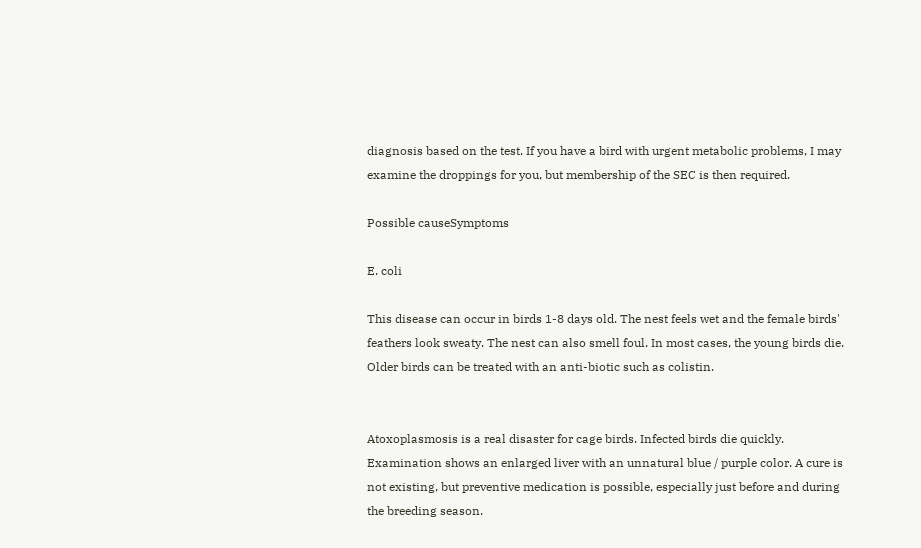diagnosis based on the test. If you have a bird with urgent metabolic problems, I may examine the droppings for you, but membership of the SEC is then required.

Possible causeSymptoms

E. coli

This disease can occur in birds 1-8 days old. The nest feels wet and the female birds' feathers look sweaty. The nest can also smell foul. In most cases, the young birds die. Older birds can be treated with an anti-biotic such as colistin.


Atoxoplasmosis is a real disaster for cage birds. Infected birds die quickly. Examination shows an enlarged liver with an unnatural blue / purple color. A cure is not existing, but preventive medication is possible, especially just before and during the breeding season.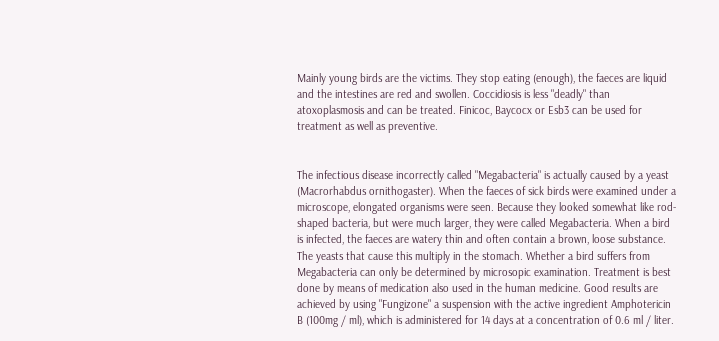Mainly young birds are the victims. They stop eating (enough), the faeces are liquid and the intestines are red and swollen. Coccidiosis is less "deadly" than atoxoplasmosis and can be treated. Finicoc, Baycocx or Esb3 can be used for treatment as well as preventive.


The infectious disease incorrectly called "Megabacteria" is actually caused by a yeast (Macrorhabdus ornithogaster). When the faeces of sick birds were examined under a microscope, elongated organisms were seen. Because they looked somewhat like rod-shaped bacteria, but were much larger, they were called Megabacteria. When a bird is infected, the faeces are watery thin and often contain a brown, loose substance. The yeasts that cause this multiply in the stomach. Whether a bird suffers from Megabacteria can only be determined by microsopic examination. Treatment is best done by means of medication also used in the human medicine. Good results are achieved by using "Fungizone" a suspension with the active ingredient Amphotericin B (100mg / ml), which is administered for 14 days at a concentration of 0.6 ml / liter.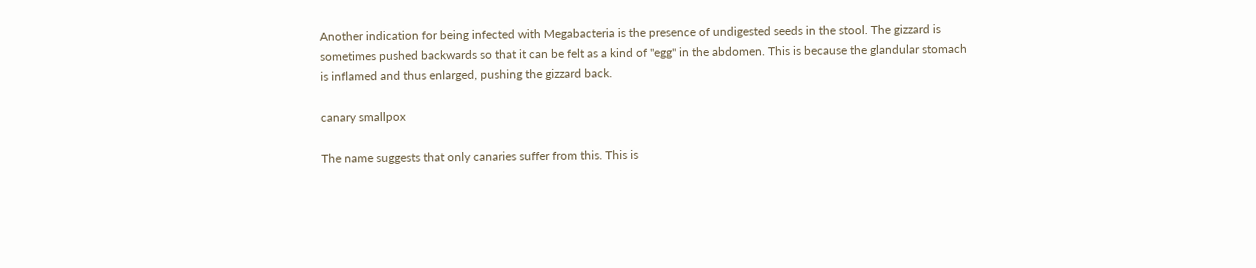Another indication for being infected with Megabacteria is the presence of undigested seeds in the stool. The gizzard is sometimes pushed backwards so that it can be felt as a kind of "egg" in the abdomen. This is because the glandular stomach is inflamed and thus enlarged, pushing the gizzard back.

canary smallpox

The name suggests that only canaries suffer from this. This is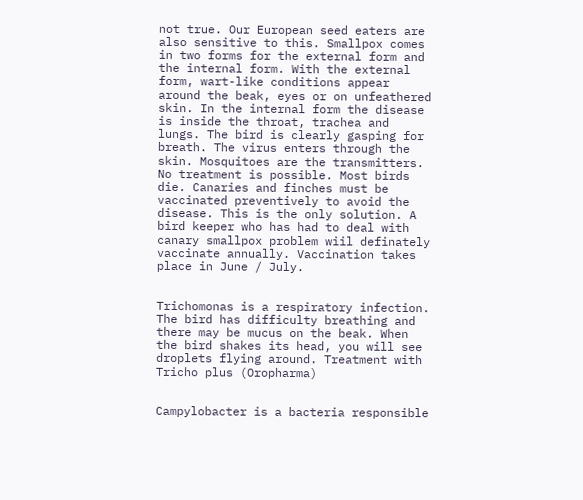not true. Our European seed eaters are also sensitive to this. Smallpox comes in two forms for the external form and the internal form. With the external form, wart-like conditions appear around the beak, eyes or on unfeathered skin. In the internal form the disease is inside the throat, trachea and lungs. The bird is clearly gasping for breath. The virus enters through the skin. Mosquitoes are the transmitters. No treatment is possible. Most birds die. Canaries and finches must be vaccinated preventively to avoid the disease. This is the only solution. A bird keeper who has had to deal with canary smallpox problem wiil definately vaccinate annually. Vaccination takes place in June / July.


Trichomonas is a respiratory infection. The bird has difficulty breathing and there may be mucus on the beak. When the bird shakes its head, you will see droplets flying around. Treatment with Tricho plus (Oropharma)


Campylobacter is a bacteria responsible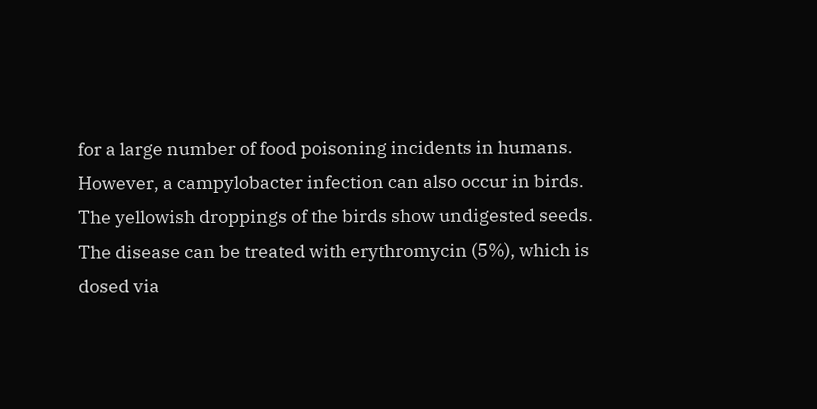for a large number of food poisoning incidents in humans. However, a campylobacter infection can also occur in birds. The yellowish droppings of the birds show undigested seeds. The disease can be treated with erythromycin (5%), which is dosed via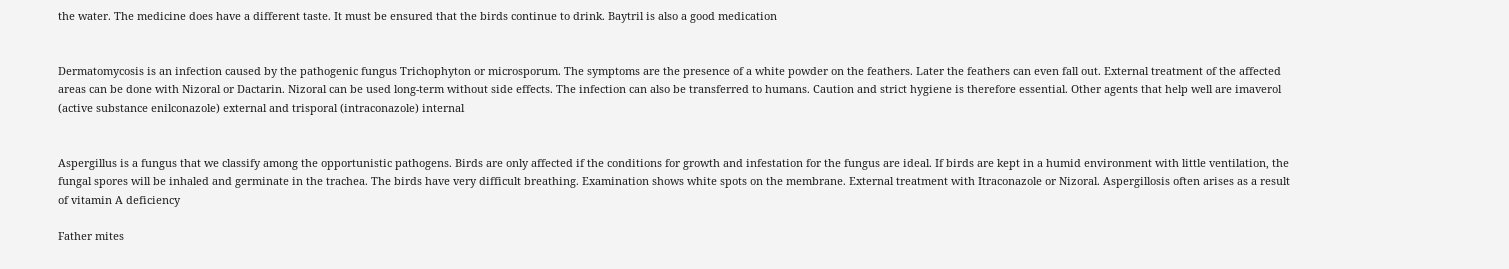the water. The medicine does have a different taste. It must be ensured that the birds continue to drink. Baytril is also a good medication


Dermatomycosis is an infection caused by the pathogenic fungus Trichophyton or microsporum. The symptoms are the presence of a white powder on the feathers. Later the feathers can even fall out. External treatment of the affected areas can be done with Nizoral or Dactarin. Nizoral can be used long-term without side effects. The infection can also be transferred to humans. Caution and strict hygiene is therefore essential. Other agents that help well are imaverol (active substance enilconazole) external and trisporal (intraconazole) internal


Aspergillus is a fungus that we classify among the opportunistic pathogens. Birds are only affected if the conditions for growth and infestation for the fungus are ideal. If birds are kept in a humid environment with little ventilation, the fungal spores will be inhaled and germinate in the trachea. The birds have very difficult breathing. Examination shows white spots on the membrane. External treatment with Itraconazole or Nizoral. Aspergillosis often arises as a result of vitamin A deficiency

Father mites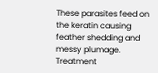These parasites feed on the keratin causing feather shedding and messy plumage. Treatment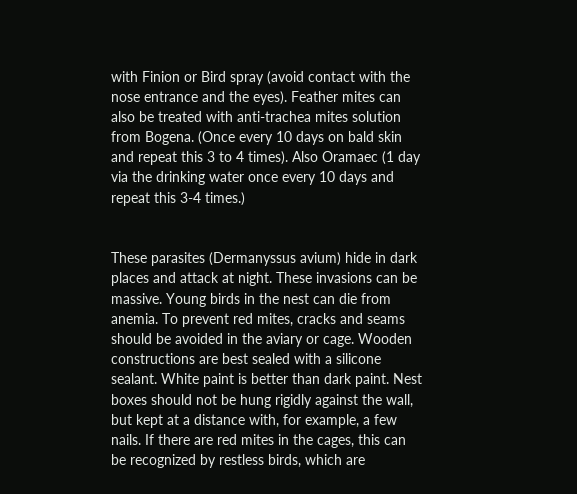with Finion or Bird spray (avoid contact with the nose entrance and the eyes). Feather mites can also be treated with anti-trachea mites solution from Bogena. (Once every 10 days on bald skin and repeat this 3 to 4 times). Also Oramaec (1 day via the drinking water once every 10 days and repeat this 3-4 times.)


These parasites (Dermanyssus avium) hide in dark places and attack at night. These invasions can be massive. Young birds in the nest can die from anemia. To prevent red mites, cracks and seams should be avoided in the aviary or cage. Wooden constructions are best sealed with a silicone sealant. White paint is better than dark paint. Nest boxes should not be hung rigidly against the wall, but kept at a distance with, for example, a few nails. If there are red mites in the cages, this can be recognized by restless birds, which are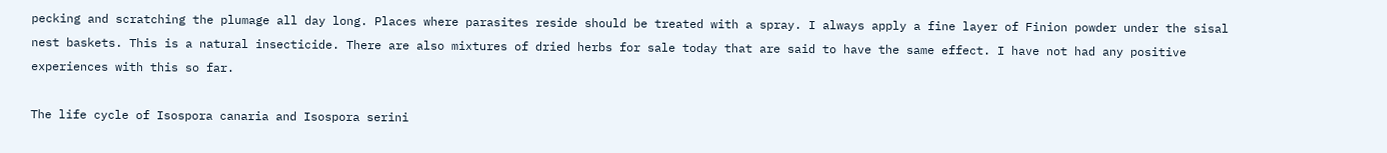pecking and scratching the plumage all day long. Places where parasites reside should be treated with a spray. I always apply a fine layer of Finion powder under the sisal nest baskets. This is a natural insecticide. There are also mixtures of dried herbs for sale today that are said to have the same effect. I have not had any positive experiences with this so far.

The life cycle of Isospora canaria and Isospora serini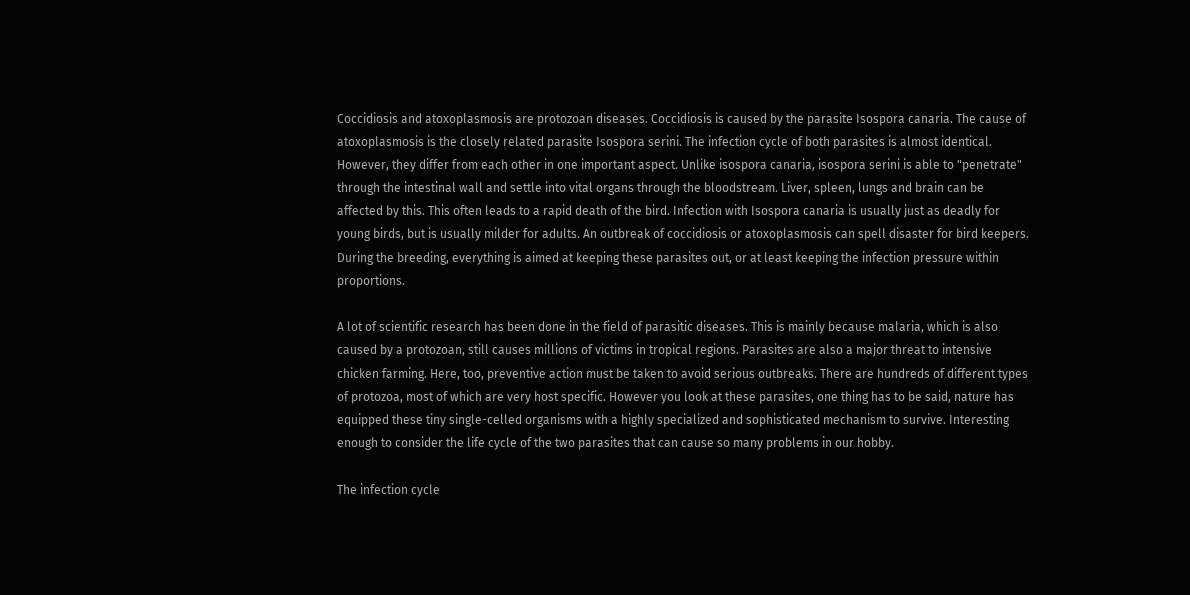Coccidiosis and atoxoplasmosis are protozoan diseases. Coccidiosis is caused by the parasite Isospora canaria. The cause of atoxoplasmosis is the closely related parasite Isospora serini. The infection cycle of both parasites is almost identical. However, they differ from each other in one important aspect. Unlike isospora canaria, isospora serini is able to "penetrate" through the intestinal wall and settle into vital organs through the bloodstream. Liver, spleen, lungs and brain can be affected by this. This often leads to a rapid death of the bird. Infection with Isospora canaria is usually just as deadly for young birds, but is usually milder for adults. An outbreak of coccidiosis or atoxoplasmosis can spell disaster for bird keepers. During the breeding, everything is aimed at keeping these parasites out, or at least keeping the infection pressure within proportions.

A lot of scientific research has been done in the field of parasitic diseases. This is mainly because malaria, which is also caused by a protozoan, still causes millions of victims in tropical regions. Parasites are also a major threat to intensive chicken farming. Here, too, preventive action must be taken to avoid serious outbreaks. There are hundreds of different types of protozoa, most of which are very host specific. However you look at these parasites, one thing has to be said, nature has equipped these tiny single-celled organisms with a highly specialized and sophisticated mechanism to survive. Interesting enough to consider the life cycle of the two parasites that can cause so many problems in our hobby.

The infection cycle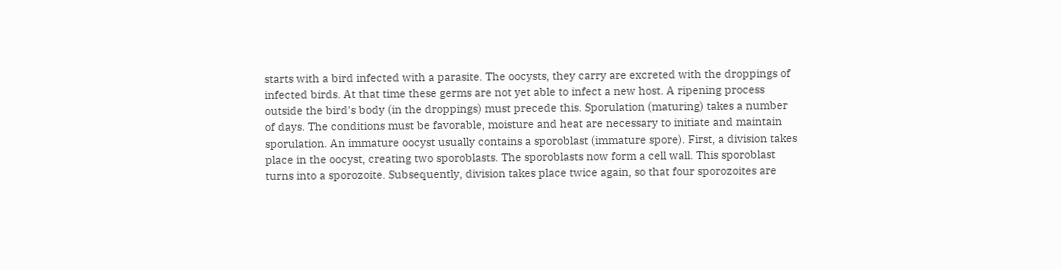starts with a bird infected with a parasite. The oocysts, they carry are excreted with the droppings of infected birds. At that time these germs are not yet able to infect a new host. A ripening process outside the bird's body (in the droppings) must precede this. Sporulation (maturing) takes a number of days. The conditions must be favorable, moisture and heat are necessary to initiate and maintain sporulation. An immature oocyst usually contains a sporoblast (immature spore). First, a division takes place in the oocyst, creating two sporoblasts. The sporoblasts now form a cell wall. This sporoblast turns into a sporozoite. Subsequently, division takes place twice again, so that four sporozoites are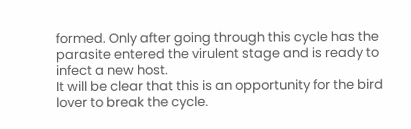formed. Only after going through this cycle has the parasite entered the virulent stage and is ready to infect a new host.
It will be clear that this is an opportunity for the bird lover to break the cycle.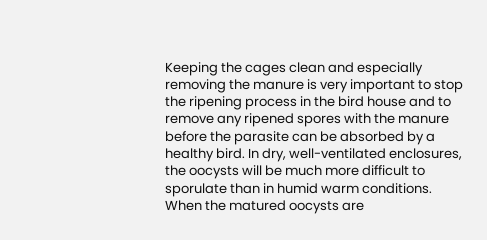Keeping the cages clean and especially removing the manure is very important to stop the ripening process in the bird house and to remove any ripened spores with the manure before the parasite can be absorbed by a healthy bird. In dry, well-ventilated enclosures, the oocysts will be much more difficult to sporulate than in humid warm conditions.
When the matured oocysts are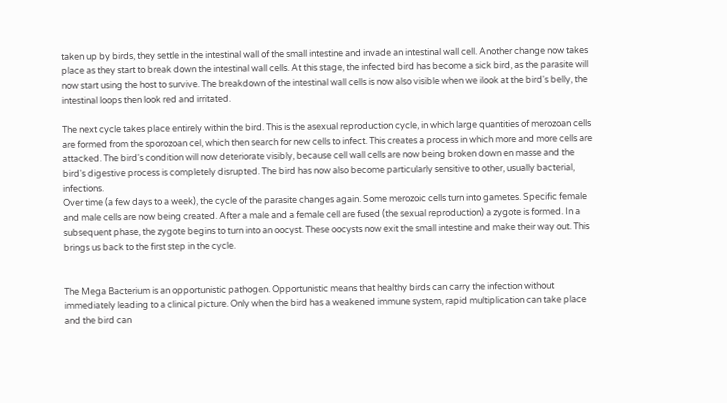taken up by birds, they settle in the intestinal wall of the small intestine and invade an intestinal wall cell. Another change now takes place as they start to break down the intestinal wall cells. At this stage, the infected bird has become a sick bird, as the parasite will now start using the host to survive. The breakdown of the intestinal wall cells is now also visible when we ilook at the bird's belly, the intestinal loops then look red and irritated.

The next cycle takes place entirely within the bird. This is the asexual reproduction cycle, in which large quantities of merozoan cells are formed from the sporozoan cel, which then search for new cells to infect. This creates a process in which more and more cells are attacked. The bird's condition will now deteriorate visibly, because cell wall cells are now being broken down en masse and the bird's digestive process is completely disrupted. The bird has now also become particularly sensitive to other, usually bacterial, infections.
Over time (a few days to a week), the cycle of the parasite changes again. Some merozoic cells turn into gametes. Specific female and male cells are now being created. After a male and a female cell are fused (the sexual reproduction) a zygote is formed. In a subsequent phase, the zygote begins to turn into an oocyst. These oocysts now exit the small intestine and make their way out. This brings us back to the first step in the cycle.


The Mega Bacterium is an opportunistic pathogen. Opportunistic means that healthy birds can carry the infection without immediately leading to a clinical picture. Only when the bird has a weakened immune system, rapid multiplication can take place and the bird can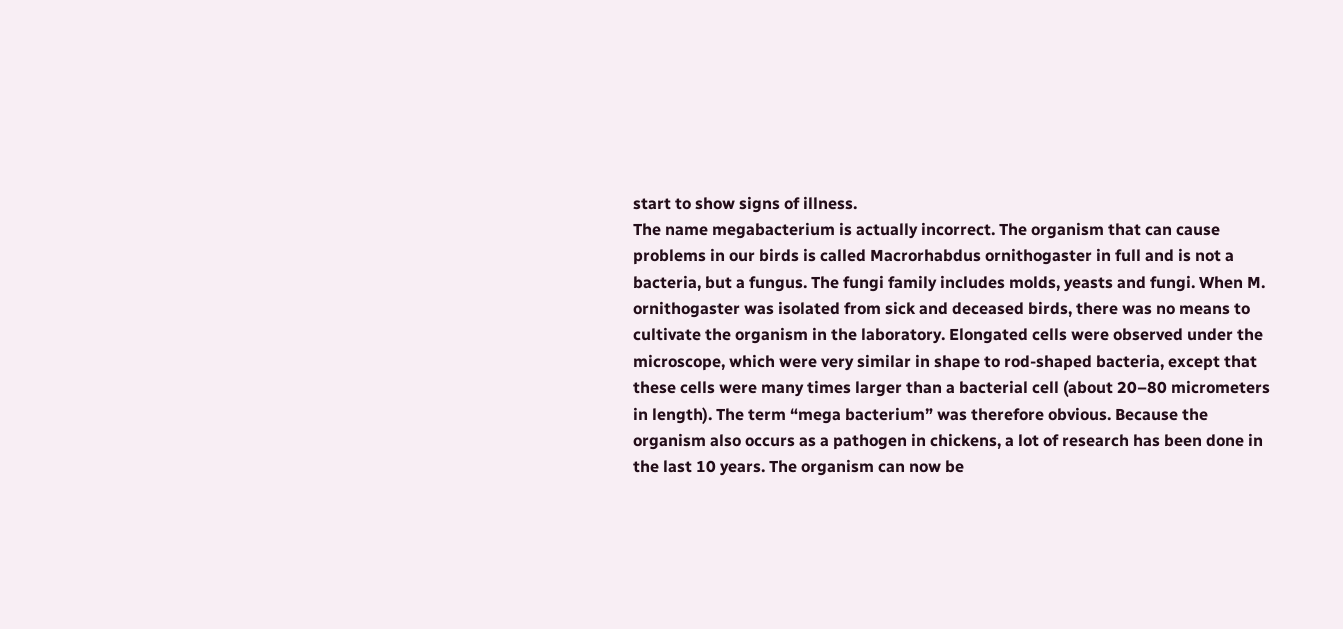start to show signs of illness.
The name megabacterium is actually incorrect. The organism that can cause problems in our birds is called Macrorhabdus ornithogaster in full and is not a bacteria, but a fungus. The fungi family includes molds, yeasts and fungi. When M. ornithogaster was isolated from sick and deceased birds, there was no means to cultivate the organism in the laboratory. Elongated cells were observed under the microscope, which were very similar in shape to rod-shaped bacteria, except that these cells were many times larger than a bacterial cell (about 20–80 micrometers in length). The term “mega bacterium” was therefore obvious. Because the organism also occurs as a pathogen in chickens, a lot of research has been done in the last 10 years. The organism can now be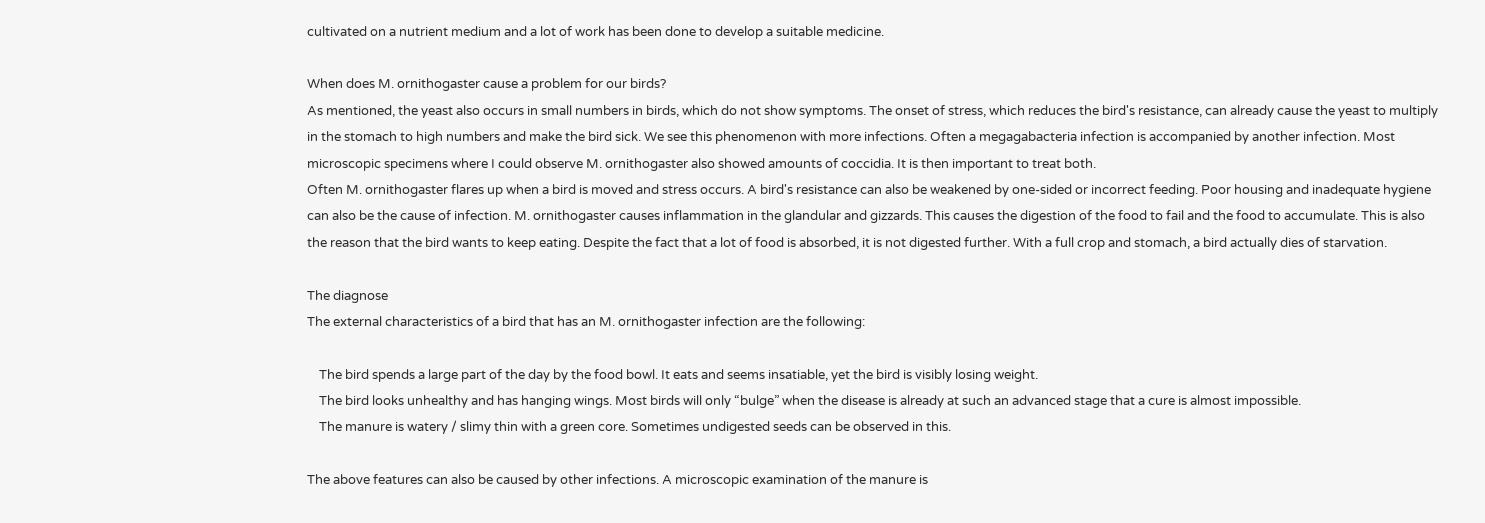cultivated on a nutrient medium and a lot of work has been done to develop a suitable medicine.

When does M. ornithogaster cause a problem for our birds?
As mentioned, the yeast also occurs in small numbers in birds, which do not show symptoms. The onset of stress, which reduces the bird's resistance, can already cause the yeast to multiply in the stomach to high numbers and make the bird sick. We see this phenomenon with more infections. Often a megagabacteria infection is accompanied by another infection. Most microscopic specimens where I could observe M. ornithogaster also showed amounts of coccidia. It is then important to treat both.
Often M. ornithogaster flares up when a bird is moved and stress occurs. A bird's resistance can also be weakened by one-sided or incorrect feeding. Poor housing and inadequate hygiene can also be the cause of infection. M. ornithogaster causes inflammation in the glandular and gizzards. This causes the digestion of the food to fail and the food to accumulate. This is also the reason that the bird wants to keep eating. Despite the fact that a lot of food is absorbed, it is not digested further. With a full crop and stomach, a bird actually dies of starvation.

The diagnose
The external characteristics of a bird that has an M. ornithogaster infection are the following:

    The bird spends a large part of the day by the food bowl. It eats and seems insatiable, yet the bird is visibly losing weight.
    The bird looks unhealthy and has hanging wings. Most birds will only “bulge” when the disease is already at such an advanced stage that a cure is almost impossible.
    The manure is watery / slimy thin with a green core. Sometimes undigested seeds can be observed in this.

The above features can also be caused by other infections. A microscopic examination of the manure is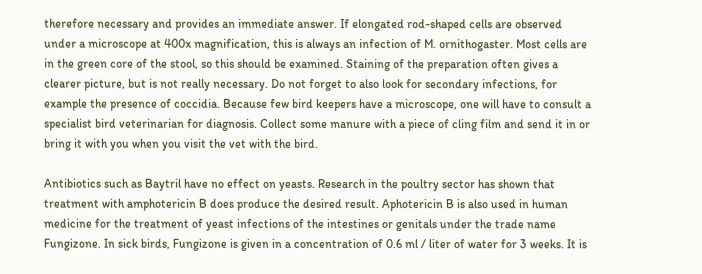therefore necessary and provides an immediate answer. If elongated rod-shaped cells are observed under a microscope at 400x magnification, this is always an infection of M. ornithogaster. Most cells are in the green core of the stool, so this should be examined. Staining of the preparation often gives a clearer picture, but is not really necessary. Do not forget to also look for secondary infections, for example the presence of coccidia. Because few bird keepers have a microscope, one will have to consult a specialist bird veterinarian for diagnosis. Collect some manure with a piece of cling film and send it in or bring it with you when you visit the vet with the bird.

Antibiotics such as Baytril have no effect on yeasts. Research in the poultry sector has shown that treatment with amphotericin B does produce the desired result. Aphotericin B is also used in human medicine for the treatment of yeast infections of the intestines or genitals under the trade name Fungizone. In sick birds, Fungizone is given in a concentration of 0.6 ml / liter of water for 3 weeks. It is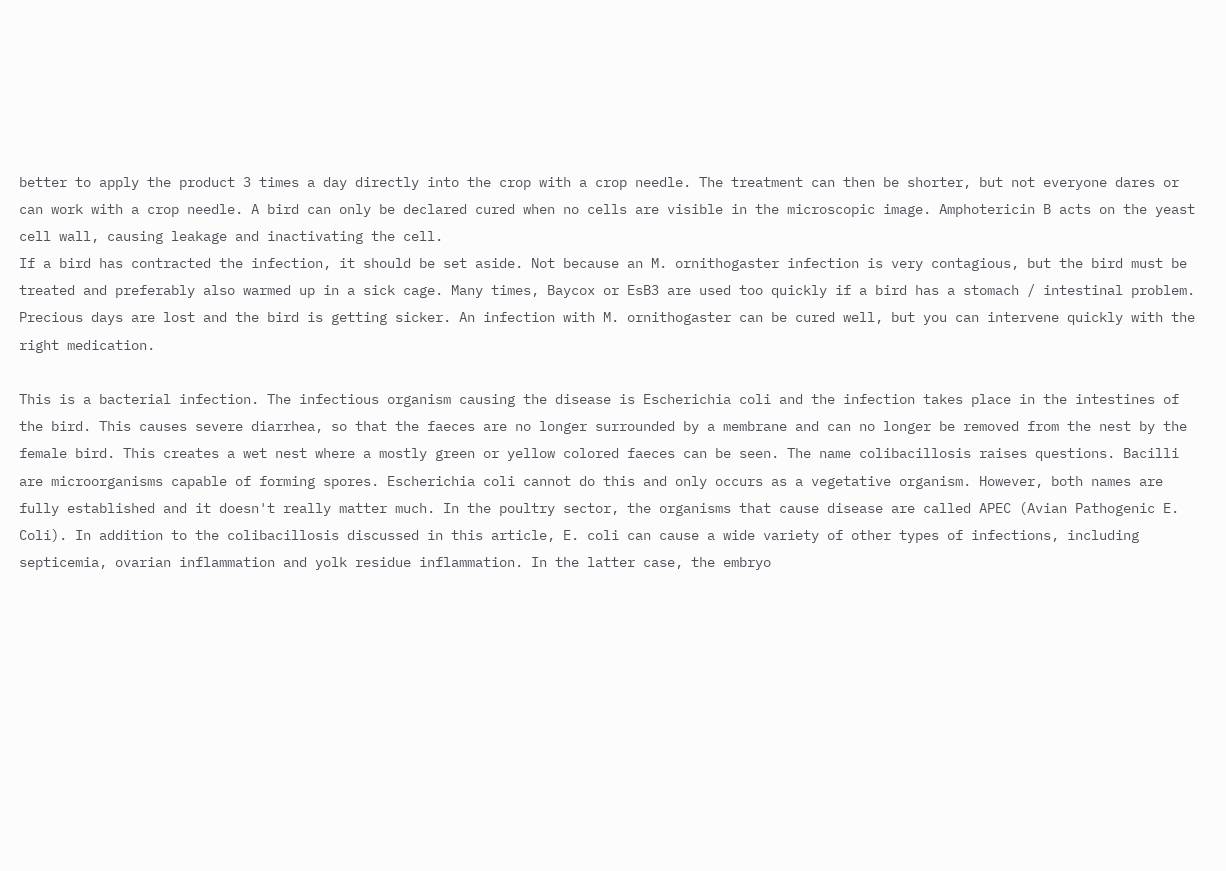better to apply the product 3 times a day directly into the crop with a crop needle. The treatment can then be shorter, but not everyone dares or can work with a crop needle. A bird can only be declared cured when no cells are visible in the microscopic image. Amphotericin B acts on the yeast cell wall, causing leakage and inactivating the cell.
If a bird has contracted the infection, it should be set aside. Not because an M. ornithogaster infection is very contagious, but the bird must be treated and preferably also warmed up in a sick cage. Many times, Baycox or EsB3 are used too quickly if a bird has a stomach / intestinal problem. Precious days are lost and the bird is getting sicker. An infection with M. ornithogaster can be cured well, but you can intervene quickly with the right medication.

This is a bacterial infection. The infectious organism causing the disease is Escherichia coli and the infection takes place in the intestines of the bird. This causes severe diarrhea, so that the faeces are no longer surrounded by a membrane and can no longer be removed from the nest by the female bird. This creates a wet nest where a mostly green or yellow colored faeces can be seen. The name colibacillosis raises questions. Bacilli are microorganisms capable of forming spores. Escherichia coli cannot do this and only occurs as a vegetative organism. However, both names are fully established and it doesn't really matter much. In the poultry sector, the organisms that cause disease are called APEC (Avian Pathogenic E. Coli). In addition to the colibacillosis discussed in this article, E. coli can cause a wide variety of other types of infections, including septicemia, ovarian inflammation and yolk residue inflammation. In the latter case, the embryo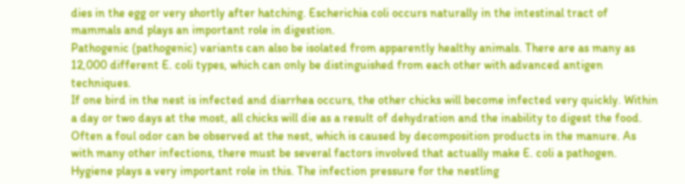dies in the egg or very shortly after hatching. Escherichia coli occurs naturally in the intestinal tract of mammals and plays an important role in digestion.
Pathogenic (pathogenic) variants can also be isolated from apparently healthy animals. There are as many as 12,000 different E. coli types, which can only be distinguished from each other with advanced antigen techniques.
If one bird in the nest is infected and diarrhea occurs, the other chicks will become infected very quickly. Within a day or two days at the most, all chicks will die as a result of dehydration and the inability to digest the food. Often a foul odor can be observed at the nest, which is caused by decomposition products in the manure. As with many other infections, there must be several factors involved that actually make E. coli a pathogen. Hygiene plays a very important role in this. The infection pressure for the nestling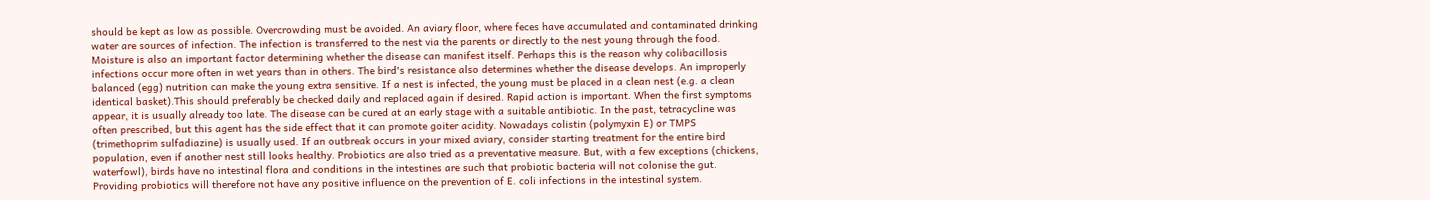should be kept as low as possible. Overcrowding must be avoided. An aviary floor, where feces have accumulated and contaminated drinking water are sources of infection. The infection is transferred to the nest via the parents or directly to the nest young through the food. Moisture is also an important factor determining whether the disease can manifest itself. Perhaps this is the reason why colibacillosis infections occur more often in wet years than in others. The bird's resistance also determines whether the disease develops. An improperly balanced (egg) nutrition can make the young extra sensitive. If a nest is infected, the young must be placed in a clean nest (e.g. a clean identical basket).This should preferably be checked daily and replaced again if desired. Rapid action is important. When the first symptoms appear, it is usually already too late. The disease can be cured at an early stage with a suitable antibiotic. In the past, tetracycline was often prescribed, but this agent has the side effect that it can promote goiter acidity. Nowadays colistin (polymyxin E) or TMPS (trimethoprim sulfadiazine) is usually used. If an outbreak occurs in your mixed aviary, consider starting treatment for the entire bird population, even if another nest still looks healthy. Probiotics are also tried as a preventative measure. But, with a few exceptions (chickens, waterfowl), birds have no intestinal flora and conditions in the intestines are such that probiotic bacteria will not colonise the gut. Providing probiotics will therefore not have any positive influence on the prevention of E. coli infections in the intestinal system.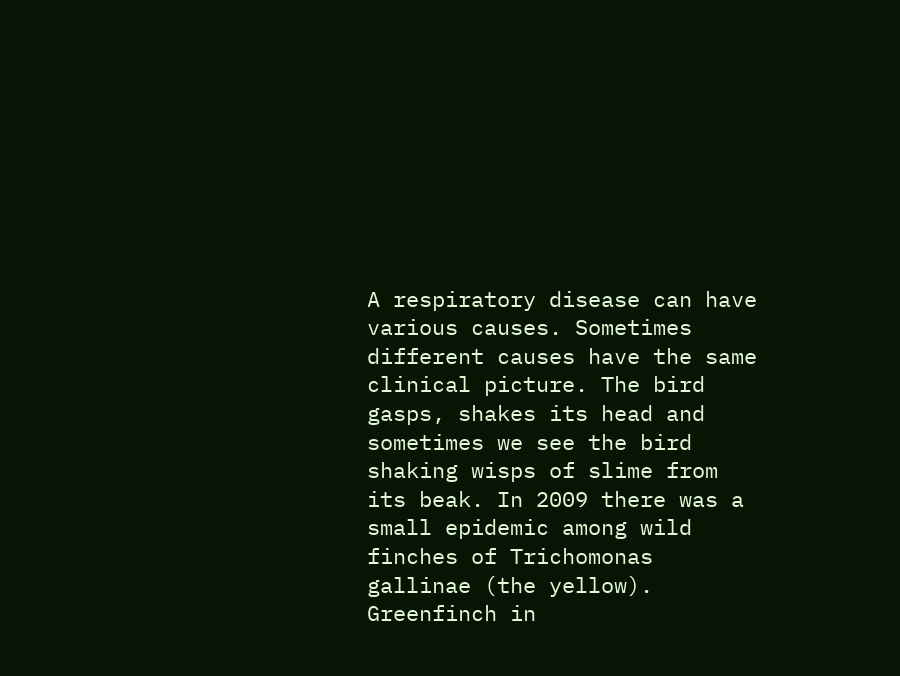A respiratory disease can have various causes. Sometimes different causes have the same clinical picture. The bird gasps, shakes its head and sometimes we see the bird shaking wisps of slime from its beak. In 2009 there was a small epidemic among wild finches of Trichomonas gallinae (the yellow). Greenfinch in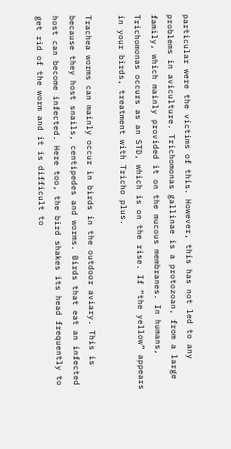particular were the victims of this. However, this has not led to any problems in aviculture. Trichomonas gallinae is a protozoan, from a large family, which mainly provided it on the mucous membranes. In humans, Trichomonas occurs as an STD, which is on the rise. If “the yellow” appears in your birds, treatment with Tricho plus.

Trachea worms can mainly occur in birds in the outdoor aviary. This is because they host snails, centipedes and worms. Birds that eat an infected host can become infected. Here too, the bird shakes its head frequently to get rid of the worm and it is difficult to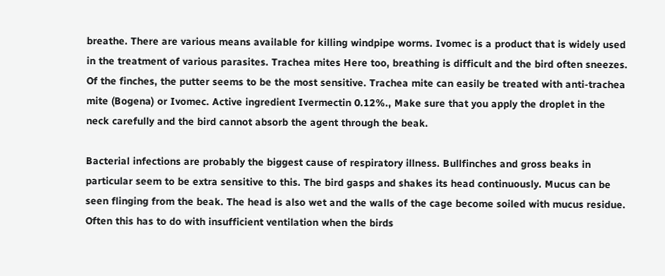breathe. There are various means available for killing windpipe worms. Ivomec is a product that is widely used in the treatment of various parasites. Trachea mites Here too, breathing is difficult and the bird often sneezes. Of the finches, the putter seems to be the most sensitive. Trachea mite can easily be treated with anti-trachea mite (Bogena) or Ivomec. Active ingredient Ivermectin 0.12%., Make sure that you apply the droplet in the neck carefully and the bird cannot absorb the agent through the beak.

Bacterial infections are probably the biggest cause of respiratory illness. Bullfinches and gross beaks in particular seem to be extra sensitive to this. The bird gasps and shakes its head continuously. Mucus can be seen flinging from the beak. The head is also wet and the walls of the cage become soiled with mucus residue. Often this has to do with insufficient ventilation when the birds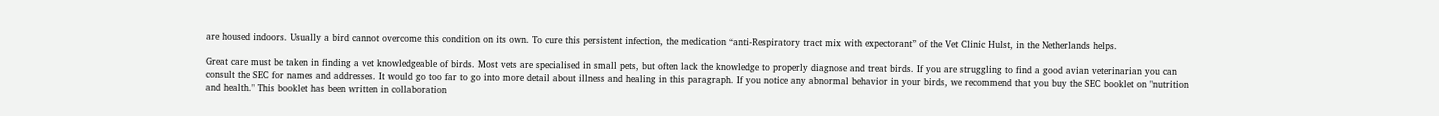are housed indoors. Usually a bird cannot overcome this condition on its own. To cure this persistent infection, the medication “anti-Respiratory tract mix with expectorant” of the Vet Clinic Hulst, in the Netherlands helps.

Great care must be taken in finding a vet knowledgeable of birds. Most vets are specialised in small pets, but often lack the knowledge to properly diagnose and treat birds. If you are struggling to find a good avian veterinarian you can consult the SEC for names and addresses. It would go too far to go into more detail about illness and healing in this paragraph. If you notice any abnormal behavior in your birds, we recommend that you buy the SEC booklet on "nutrition and health." This booklet has been written in collaboration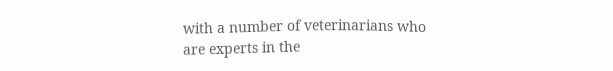with a number of veterinarians who are experts in the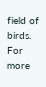field of birds. For more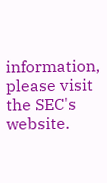information, please visit the SEC's website.